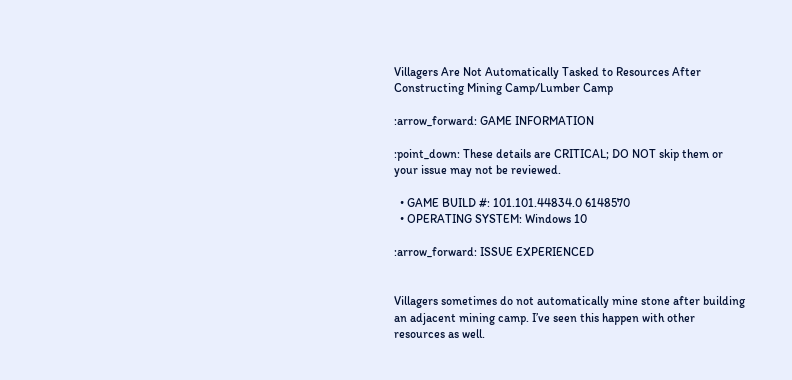Villagers Are Not Automatically Tasked to Resources After Constructing Mining Camp/Lumber Camp

:arrow_forward: GAME INFORMATION

:point_down: These details are CRITICAL; DO NOT skip them or your issue may not be reviewed.

  • GAME BUILD #: 101.101.44834.0 6148570
  • OPERATING SYSTEM: Windows 10

:arrow_forward: ISSUE EXPERIENCED


Villagers sometimes do not automatically mine stone after building an adjacent mining camp. I’ve seen this happen with other resources as well.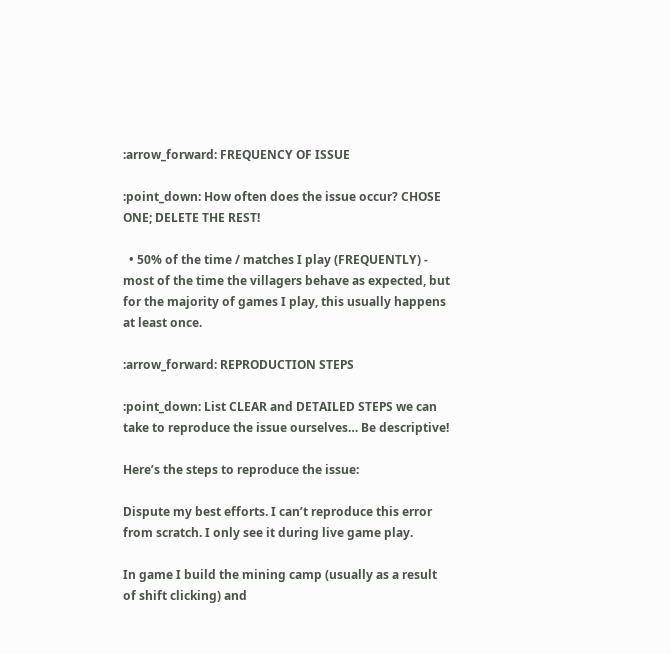:arrow_forward: FREQUENCY OF ISSUE

:point_down: How often does the issue occur? CHOSE ONE; DELETE THE REST!

  • 50% of the time / matches I play (FREQUENTLY) - most of the time the villagers behave as expected, but for the majority of games I play, this usually happens at least once.

:arrow_forward: REPRODUCTION STEPS

:point_down: List CLEAR and DETAILED STEPS we can take to reproduce the issue ourselves… Be descriptive!

Here’s the steps to reproduce the issue:

Dispute my best efforts. I can’t reproduce this error from scratch. I only see it during live game play.

In game I build the mining camp (usually as a result of shift clicking) and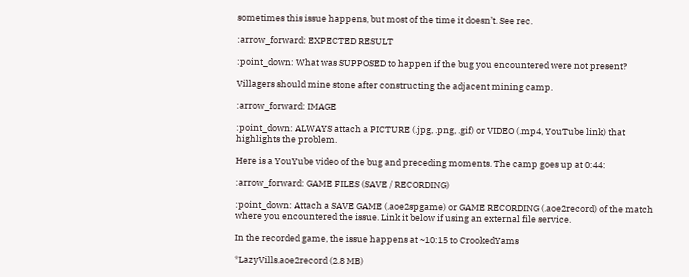sometimes this issue happens, but most of the time it doesn’t. See rec.

:arrow_forward: EXPECTED RESULT

:point_down: What was SUPPOSED to happen if the bug you encountered were not present?

Villagers should mine stone after constructing the adjacent mining camp.

:arrow_forward: IMAGE

:point_down: ALWAYS attach a PICTURE (.jpg, .png, .gif) or VIDEO (.mp4, YouTube link) that highlights the problem.

Here is a YouYube video of the bug and preceding moments. The camp goes up at 0:44:

:arrow_forward: GAME FILES (SAVE / RECORDING)

:point_down: Attach a SAVE GAME (.aoe2spgame) or GAME RECORDING (.aoe2record) of the match where you encountered the issue. Link it below if using an external file service.

In the recorded game, the issue happens at ~10:15 to CrookedYams

*LazyVills.aoe2record (2.8 MB)